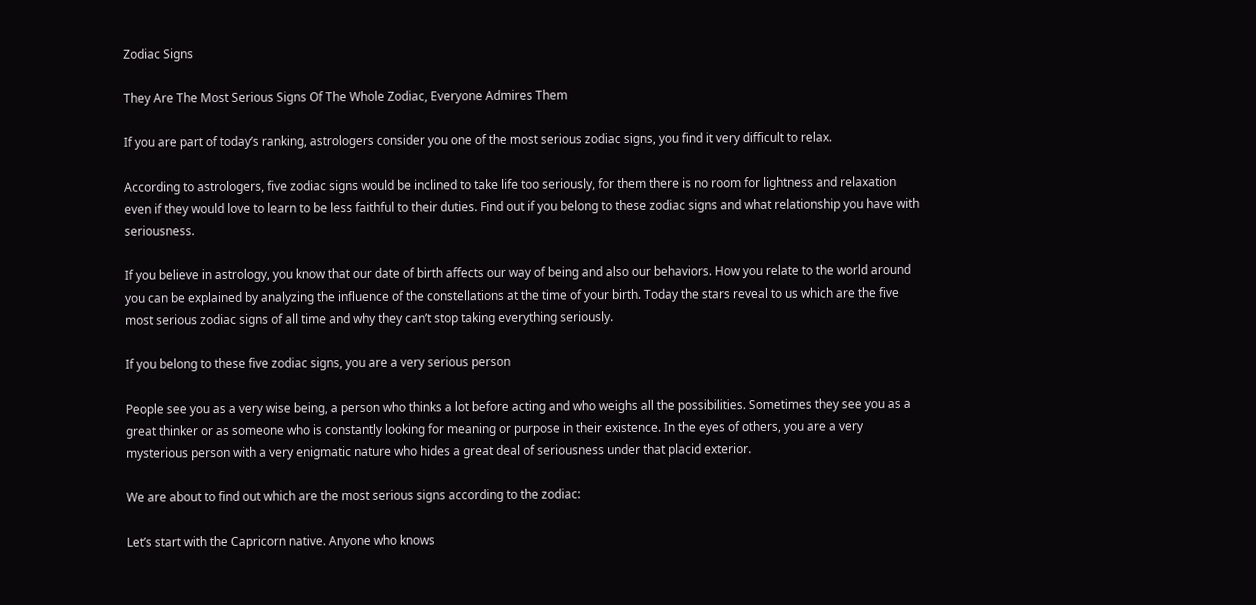Zodiac Signs

They Are The Most Serious Signs Of The Whole Zodiac, Everyone Admires Them

If you are part of today’s ranking, astrologers consider you one of the most serious zodiac signs, you find it very difficult to relax.

According to astrologers, five zodiac signs would be inclined to take life too seriously, for them there is no room for lightness and relaxation even if they would love to learn to be less faithful to their duties. Find out if you belong to these zodiac signs and what relationship you have with seriousness.

If you believe in astrology, you know that our date of birth affects our way of being and also our behaviors. How you relate to the world around you can be explained by analyzing the influence of the constellations at the time of your birth. Today the stars reveal to us which are the five most serious zodiac signs of all time and why they can’t stop taking everything seriously.

If you belong to these five zodiac signs, you are a very serious person

People see you as a very wise being, a person who thinks a lot before acting and who weighs all the possibilities. Sometimes they see you as a great thinker or as someone who is constantly looking for meaning or purpose in their existence. In the eyes of others, you are a very mysterious person with a very enigmatic nature who hides a great deal of seriousness under that placid exterior.

We are about to find out which are the most serious signs according to the zodiac:

Let’s start with the Capricorn native. Anyone who knows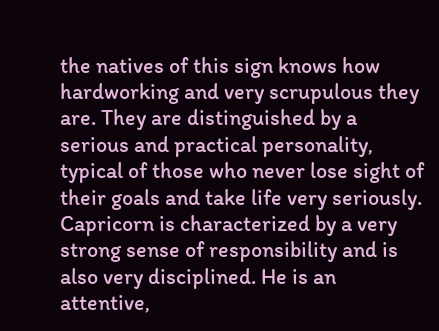the natives of this sign knows how hardworking and very scrupulous they are. They are distinguished by a serious and practical personality, typical of those who never lose sight of their goals and take life very seriously. Capricorn is characterized by a very strong sense of responsibility and is also very disciplined. He is an attentive,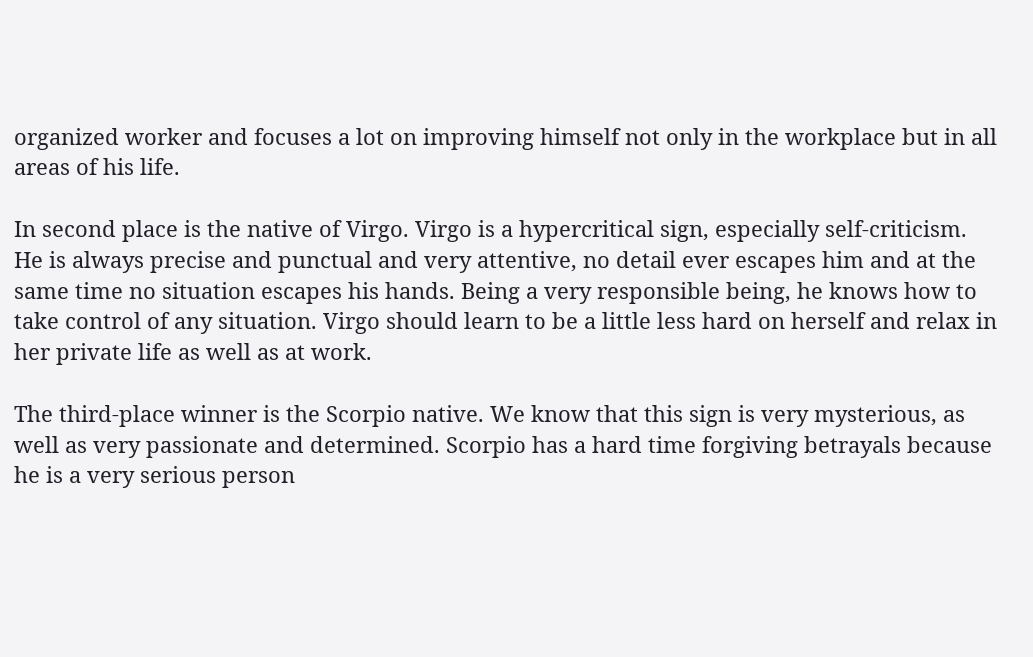organized worker and focuses a lot on improving himself not only in the workplace but in all areas of his life.

In second place is the native of Virgo. Virgo is a hypercritical sign, especially self-criticism. He is always precise and punctual and very attentive, no detail ever escapes him and at the same time no situation escapes his hands. Being a very responsible being, he knows how to take control of any situation. Virgo should learn to be a little less hard on herself and relax in her private life as well as at work.

The third-place winner is the Scorpio native. We know that this sign is very mysterious, as well as very passionate and determined. Scorpio has a hard time forgiving betrayals because he is a very serious person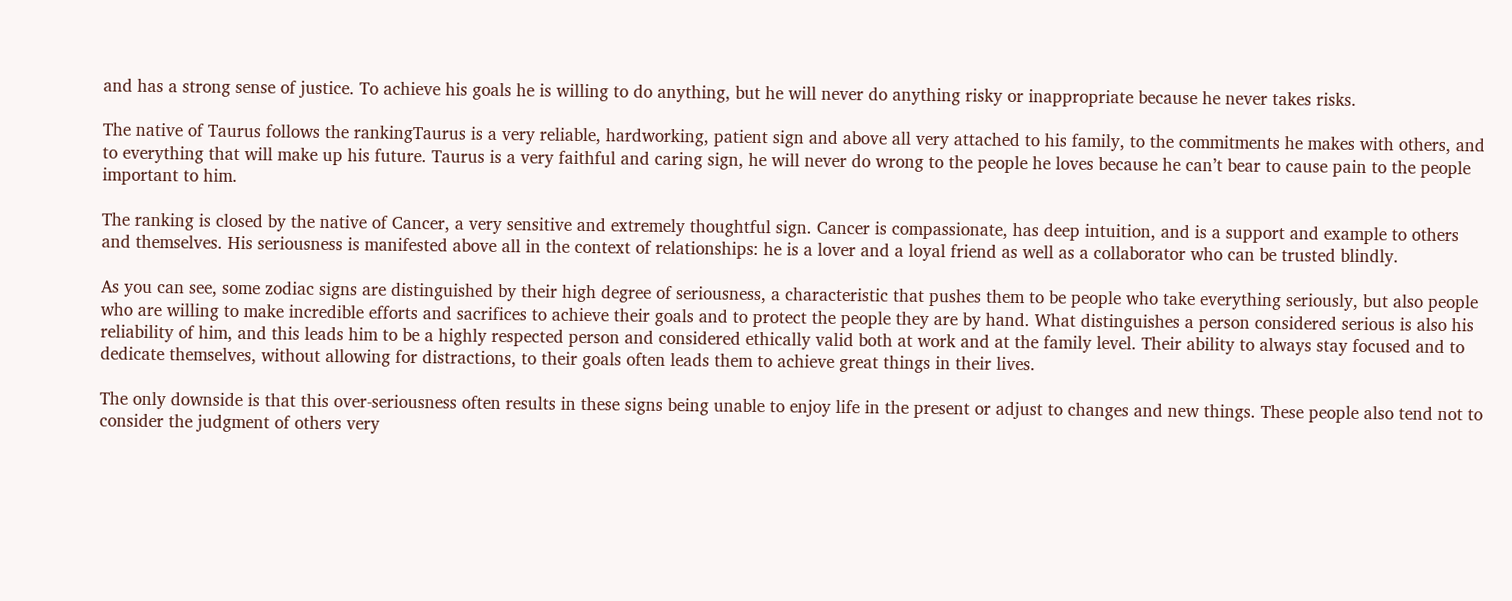and has a strong sense of justice. To achieve his goals he is willing to do anything, but he will never do anything risky or inappropriate because he never takes risks.

The native of Taurus follows the rankingTaurus is a very reliable, hardworking, patient sign and above all very attached to his family, to the commitments he makes with others, and to everything that will make up his future. Taurus is a very faithful and caring sign, he will never do wrong to the people he loves because he can’t bear to cause pain to the people important to him.

The ranking is closed by the native of Cancer, a very sensitive and extremely thoughtful sign. Cancer is compassionate, has deep intuition, and is a support and example to others and themselves. His seriousness is manifested above all in the context of relationships: he is a lover and a loyal friend as well as a collaborator who can be trusted blindly.

As you can see, some zodiac signs are distinguished by their high degree of seriousness, a characteristic that pushes them to be people who take everything seriously, but also people who are willing to make incredible efforts and sacrifices to achieve their goals and to protect the people they are by hand. What distinguishes a person considered serious is also his reliability of him, and this leads him to be a highly respected person and considered ethically valid both at work and at the family level. Their ability to always stay focused and to dedicate themselves, without allowing for distractions, to their goals often leads them to achieve great things in their lives.

The only downside is that this over-seriousness often results in these signs being unable to enjoy life in the present or adjust to changes and new things. These people also tend not to consider the judgment of others very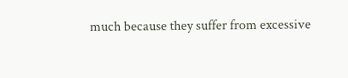much because they suffer from excessive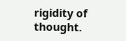rigidity of thought.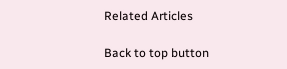Related Articles

Back to top button